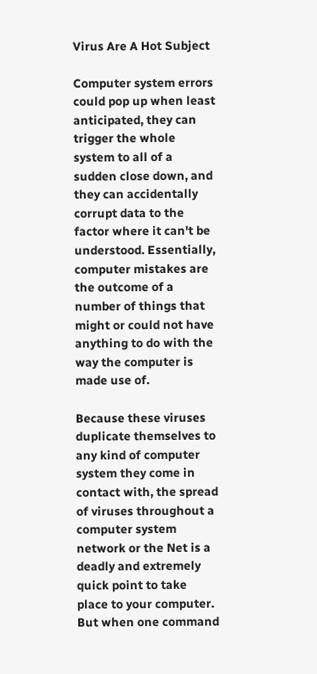Virus Are A Hot Subject

Computer system errors could pop up when least anticipated, they can trigger the whole system to all of a sudden close down, and they can accidentally corrupt data to the factor where it can't be understood. Essentially, computer mistakes are the outcome of a number of things that might or could not have anything to do with the way the computer is made use of.

Because these viruses duplicate themselves to any kind of computer system they come in contact with, the spread of viruses throughout a computer system network or the Net is a deadly and extremely quick point to take place to your computer. But when one command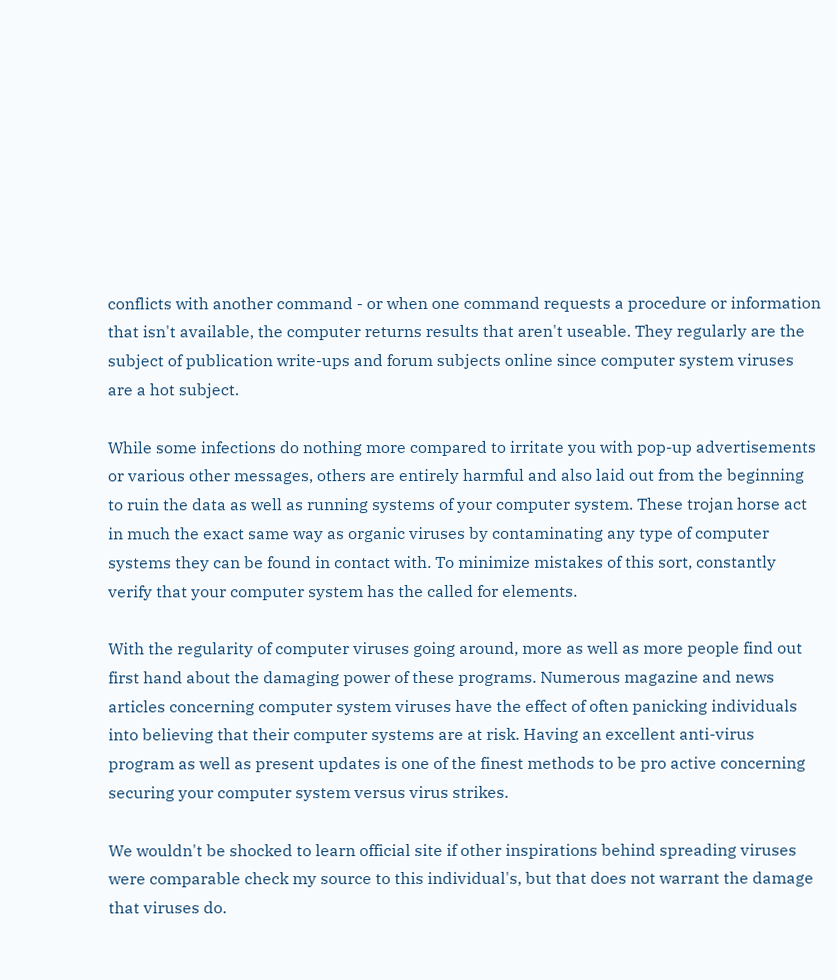conflicts with another command - or when one command requests a procedure or information that isn't available, the computer returns results that aren't useable. They regularly are the subject of publication write-ups and forum subjects online since computer system viruses are a hot subject.

While some infections do nothing more compared to irritate you with pop-up advertisements or various other messages, others are entirely harmful and also laid out from the beginning to ruin the data as well as running systems of your computer system. These trojan horse act in much the exact same way as organic viruses by contaminating any type of computer systems they can be found in contact with. To minimize mistakes of this sort, constantly verify that your computer system has the called for elements.

With the regularity of computer viruses going around, more as well as more people find out first hand about the damaging power of these programs. Numerous magazine and news articles concerning computer system viruses have the effect of often panicking individuals into believing that their computer systems are at risk. Having an excellent anti-virus program as well as present updates is one of the finest methods to be pro active concerning securing your computer system versus virus strikes.

We wouldn't be shocked to learn official site if other inspirations behind spreading viruses were comparable check my source to this individual's, but that does not warrant the damage that viruses do.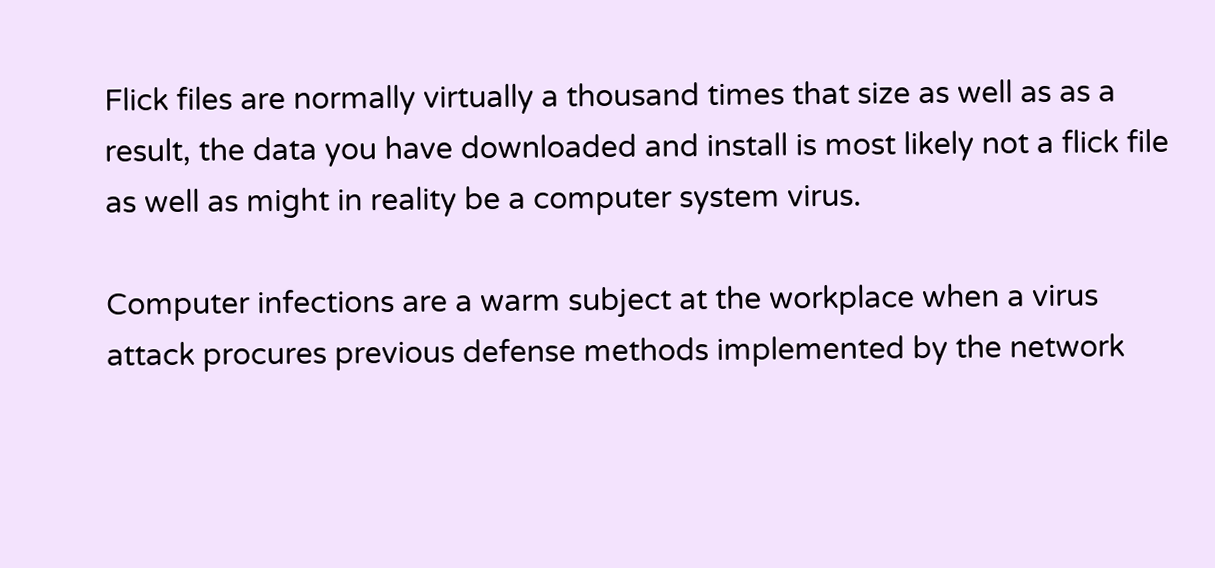Flick files are normally virtually a thousand times that size as well as as a result, the data you have downloaded and install is most likely not a flick file as well as might in reality be a computer system virus.

Computer infections are a warm subject at the workplace when a virus attack procures previous defense methods implemented by the network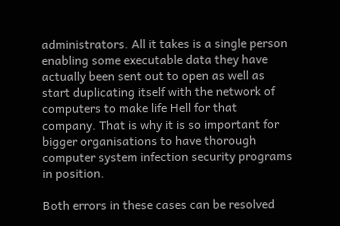administrators. All it takes is a single person enabling some executable data they have actually been sent out to open as well as start duplicating itself with the network of computers to make life Hell for that company. That is why it is so important for bigger organisations to have thorough computer system infection security programs in position.

Both errors in these cases can be resolved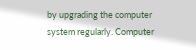by upgrading the computer system regularly. Computer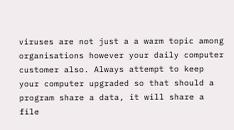viruses are not just a a warm topic among organisations however your daily computer customer also. Always attempt to keep your computer upgraded so that should a program share a data, it will share a file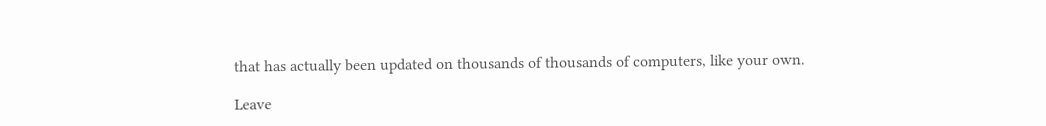that has actually been updated on thousands of thousands of computers, like your own.

Leave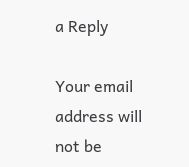a Reply

Your email address will not be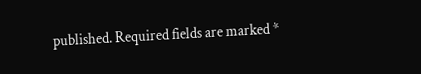published. Required fields are marked *